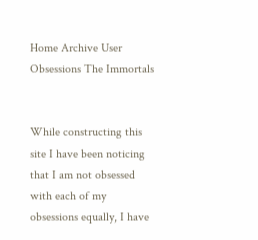Home Archive User Obsessions The Immortals


While constructing this site I have been noticing that I am not obsessed with each of my obsessions equally, I have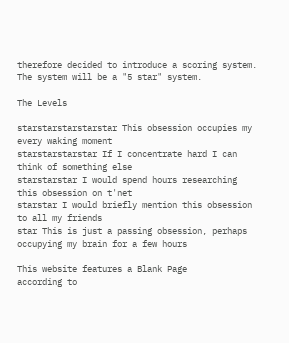therefore decided to introduce a scoring system. The system will be a "5 star" system.

The Levels

starstarstarstarstar This obsession occupies my every waking moment
starstarstarstar If I concentrate hard I can think of something else
starstarstar I would spend hours researching this obsession on t'net
starstar I would briefly mention this obsession to all my friends
star This is just a passing obsession, perhaps occupying my brain for a few hours

This website features a Blank Page
according to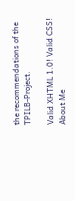the recommendations of the TPILB-Project.

Valid XHTML 1.0! Valid CSS! About Me